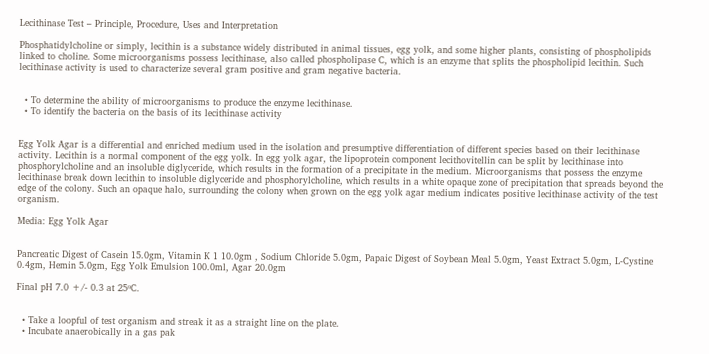Lecithinase Test – Principle, Procedure, Uses and Interpretation

Phosphatidylcholine or simply, lecithin is a substance widely distributed in animal tissues, egg yolk, and some higher plants, consisting of phospholipids linked to choline. Some microorganisms possess lecithinase, also called phospholipase C, which is an enzyme that splits the phospholipid lecithin. Such lecithinase activity is used to characterize several gram positive and gram negative bacteria.


  • To determine the ability of microorganisms to produce the enzyme lecithinase.
  • To identify the bacteria on the basis of its lecithinase activity


Egg Yolk Agar is a differential and enriched medium used in the isolation and presumptive differentiation of different species based on their lecithinase activity. Lecithin is a normal component of the egg yolk. In egg yolk agar, the lipoprotein component lecithovitellin can be split by lecithinase into phosphorylcholine and an insoluble diglyceride, which results in the formation of a precipitate in the medium. Microorganisms that possess the enzyme lecithinase break down lecithin to insoluble diglyceride and phosphorylcholine, which results in a white opaque zone of precipitation that spreads beyond the edge of the colony. Such an opaque halo, surrounding the colony when grown on the egg yolk agar medium indicates positive lecithinase activity of the test organism.

Media: Egg Yolk Agar


Pancreatic Digest of Casein 15.0gm, Vitamin K 1 10.0gm , Sodium Chloride 5.0gm, Papaic Digest of Soybean Meal 5.0gm, Yeast Extract 5.0gm, L-Cystine 0.4gm, Hemin 5.0gm, Egg Yolk Emulsion 100.0ml, Agar 20.0gm

Final pH 7.0 +/- 0.3 at 25ºC.


  • Take a loopful of test organism and streak it as a straight line on the plate.
  • Incubate anaerobically in a gas pak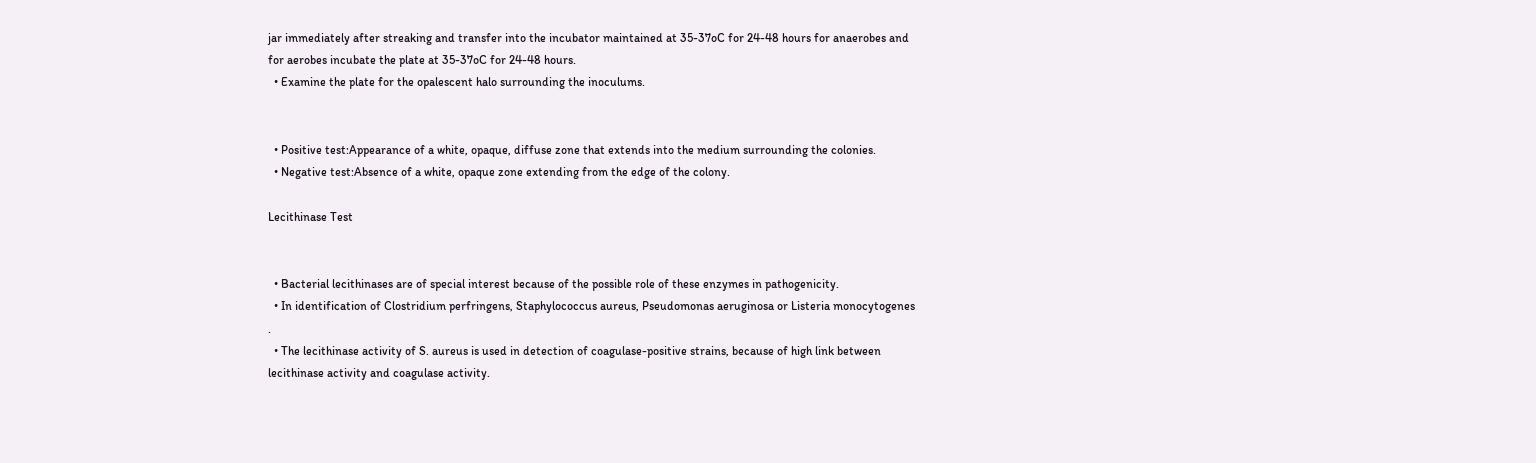jar immediately after streaking and transfer into the incubator maintained at 35-37oC for 24-48 hours for anaerobes and for aerobes incubate the plate at 35-37oC for 24-48 hours.
  • Examine the plate for the opalescent halo surrounding the inoculums.


  • Positive test:Appearance of a white, opaque, diffuse zone that extends into the medium surrounding the colonies.
  • Negative test:Absence of a white, opaque zone extending from the edge of the colony.

Lecithinase Test


  • Bacterial lecithinases are of special interest because of the possible role of these enzymes in pathogenicity.
  • In identification of Clostridium perfringens, Staphylococcus aureus, Pseudomonas aeruginosa or Listeria monocytogenes .
  • The lecithinase activity of S. aureus is used in detection of coagulase-positive strains, because of high link between lecithinase activity and coagulase activity.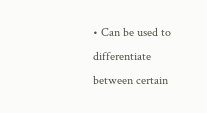• Can be used to differentiate between certain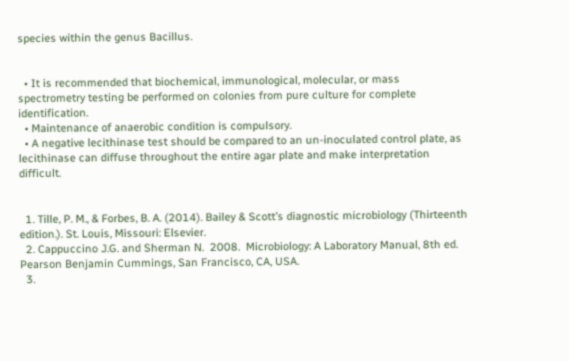species within the genus Bacillus.


  • It is recommended that biochemical, immunological, molecular, or mass spectrometry testing be performed on colonies from pure culture for complete identification.
  • Maintenance of anaerobic condition is compulsory.
  • A negative lecithinase test should be compared to an un-inoculated control plate, as lecithinase can diffuse throughout the entire agar plate and make interpretation difficult.


  1. Tille, P. M., & Forbes, B. A. (2014). Bailey & Scott’s diagnostic microbiology (Thirteenth edition.). St. Louis, Missouri: Elsevier.
  2. Cappuccino J.G. and Sherman N.  2008.  Microbiology: A Laboratory Manual, 8th ed. Pearson Benjamin Cummings, San Francisco, CA, USA.
  3.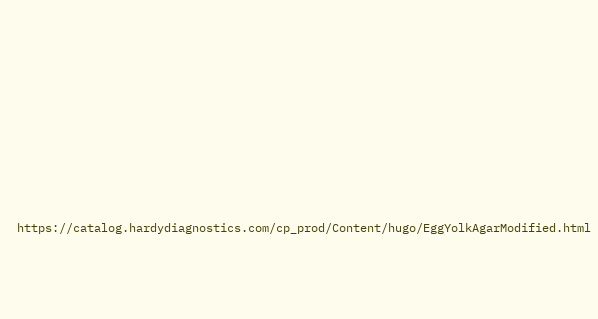https://catalog.hardydiagnostics.com/cp_prod/Content/hugo/EggYolkAgarModified.html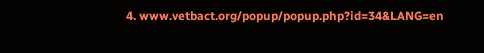4. www.vetbact.org/popup/popup.php?id=34&LANG=en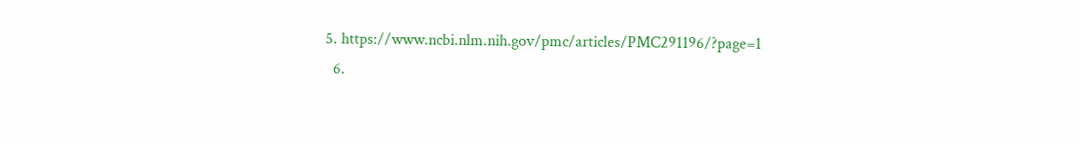5. https://www.ncbi.nlm.nih.gov/pmc/articles/PMC291196/?page=1
  6.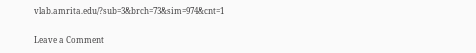vlab.amrita.edu/?sub=3&brch=73&sim=974&cnt=1

Leave a Comment